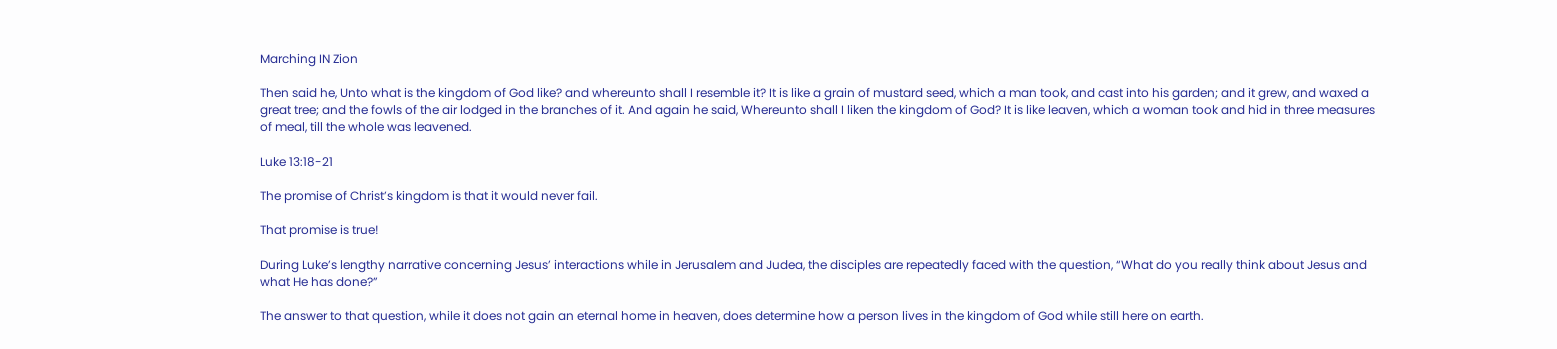Marching IN Zion

Then said he, Unto what is the kingdom of God like? and whereunto shall I resemble it? It is like a grain of mustard seed, which a man took, and cast into his garden; and it grew, and waxed a great tree; and the fowls of the air lodged in the branches of it. And again he said, Whereunto shall I liken the kingdom of God? It is like leaven, which a woman took and hid in three measures of meal, till the whole was leavened.

Luke 13:18-21

The promise of Christ’s kingdom is that it would never fail.

That promise is true!

During Luke’s lengthy narrative concerning Jesus’ interactions while in Jerusalem and Judea, the disciples are repeatedly faced with the question, “What do you really think about Jesus and what He has done?”

The answer to that question, while it does not gain an eternal home in heaven, does determine how a person lives in the kingdom of God while still here on earth.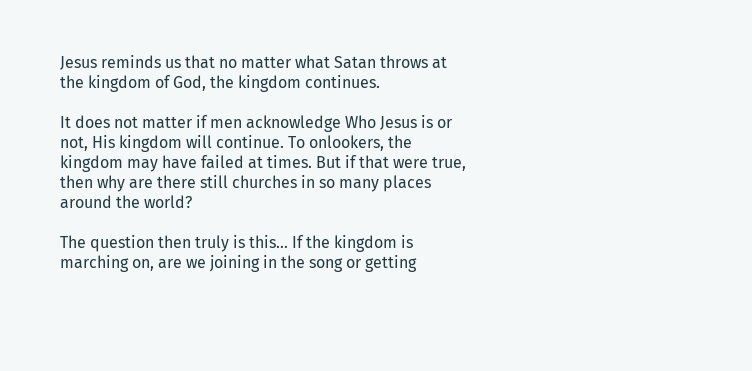Jesus reminds us that no matter what Satan throws at the kingdom of God, the kingdom continues.

It does not matter if men acknowledge Who Jesus is or not, His kingdom will continue. To onlookers, the kingdom may have failed at times. But if that were true, then why are there still churches in so many places around the world?

The question then truly is this… If the kingdom is marching on, are we joining in the song or getting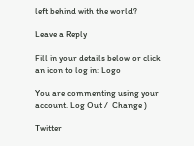left behind with the world?

Leave a Reply

Fill in your details below or click an icon to log in: Logo

You are commenting using your account. Log Out /  Change )

Twitter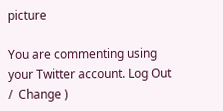picture

You are commenting using your Twitter account. Log Out /  Change )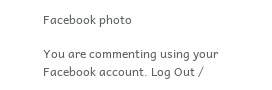Facebook photo

You are commenting using your Facebook account. Log Out /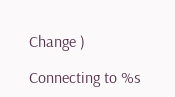Change )

Connecting to %s